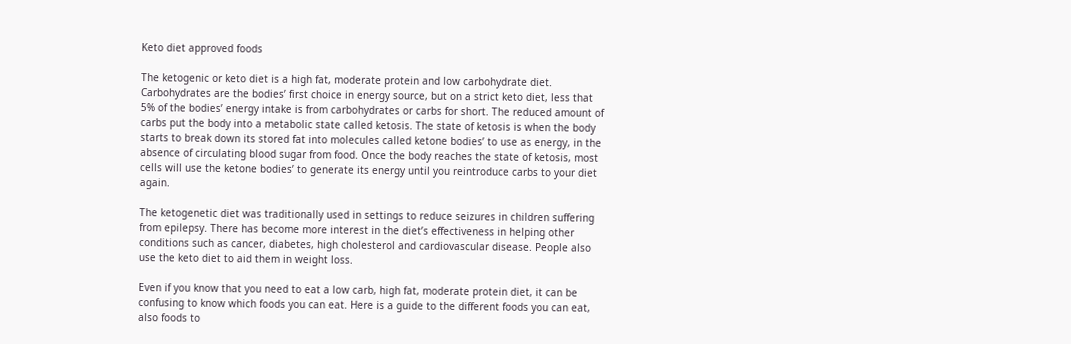Keto diet approved foods

The ketogenic or keto diet is a high fat, moderate protein and low carbohydrate diet. Carbohydrates are the bodies’ first choice in energy source, but on a strict keto diet, less that 5% of the bodies’ energy intake is from carbohydrates or carbs for short. The reduced amount of carbs put the body into a metabolic state called ketosis. The state of ketosis is when the body starts to break down its stored fat into molecules called ketone bodies’ to use as energy, in the absence of circulating blood sugar from food. Once the body reaches the state of ketosis, most cells will use the ketone bodies’ to generate its energy until you reintroduce carbs to your diet again.

The ketogenetic diet was traditionally used in settings to reduce seizures in children suffering from epilepsy. There has become more interest in the diet’s effectiveness in helping other conditions such as cancer, diabetes, high cholesterol and cardiovascular disease. People also use the keto diet to aid them in weight loss.

Even if you know that you need to eat a low carb, high fat, moderate protein diet, it can be confusing to know which foods you can eat. Here is a guide to the different foods you can eat, also foods to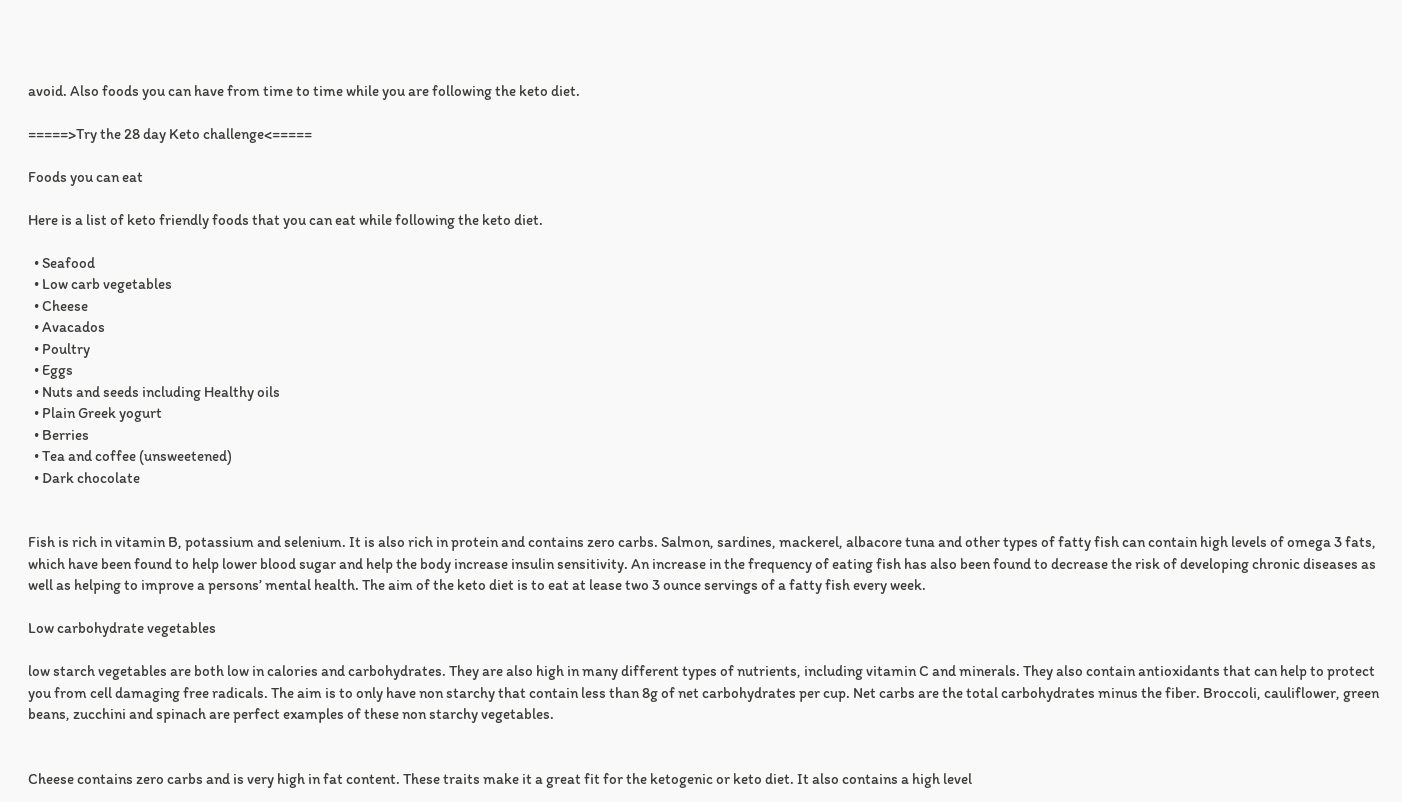avoid. Also foods you can have from time to time while you are following the keto diet.

=====>Try the 28 day Keto challenge<=====

Foods you can eat

Here is a list of keto friendly foods that you can eat while following the keto diet.

  • Seafood
  • Low carb vegetables
  • Cheese
  • Avacados
  • Poultry
  • Eggs
  • Nuts and seeds including Healthy oils
  • Plain Greek yogurt
  • Berries
  • Tea and coffee (unsweetened)
  • Dark chocolate


Fish is rich in vitamin B, potassium and selenium. It is also rich in protein and contains zero carbs. Salmon, sardines, mackerel, albacore tuna and other types of fatty fish can contain high levels of omega 3 fats, which have been found to help lower blood sugar and help the body increase insulin sensitivity. An increase in the frequency of eating fish has also been found to decrease the risk of developing chronic diseases as well as helping to improve a persons’ mental health. The aim of the keto diet is to eat at lease two 3 ounce servings of a fatty fish every week.

Low carbohydrate vegetables

low starch vegetables are both low in calories and carbohydrates. They are also high in many different types of nutrients, including vitamin C and minerals. They also contain antioxidants that can help to protect you from cell damaging free radicals. The aim is to only have non starchy that contain less than 8g of net carbohydrates per cup. Net carbs are the total carbohydrates minus the fiber. Broccoli, cauliflower, green beans, zucchini and spinach are perfect examples of these non starchy vegetables.


Cheese contains zero carbs and is very high in fat content. These traits make it a great fit for the ketogenic or keto diet. It also contains a high level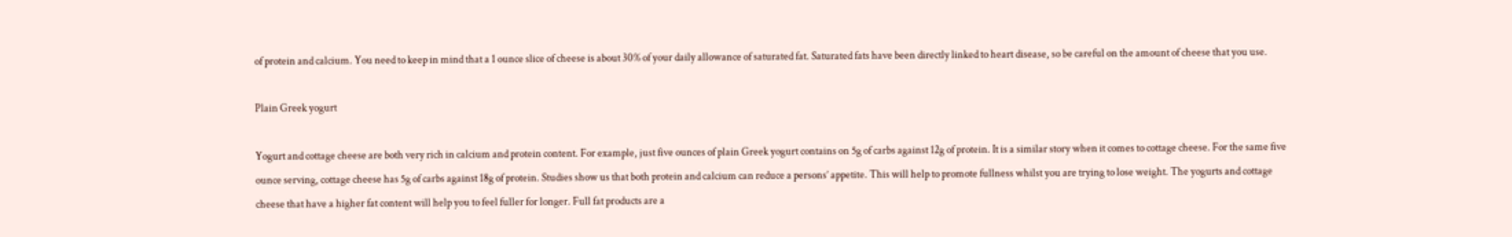of protein and calcium. You need to keep in mind that a 1 ounce slice of cheese is about 30% of your daily allowance of saturated fat. Saturated fats have been directly linked to heart disease, so be careful on the amount of cheese that you use.

Plain Greek yogurt

Yogurt and cottage cheese are both very rich in calcium and protein content. For example, just five ounces of plain Greek yogurt contains on 5g of carbs against 12g of protein. It is a similar story when it comes to cottage cheese. For the same five ounce serving, cottage cheese has 5g of carbs against 18g of protein. Studies show us that both protein and calcium can reduce a persons’ appetite. This will help to promote fullness whilst you are trying to lose weight. The yogurts and cottage cheese that have a higher fat content will help you to feel fuller for longer. Full fat products are a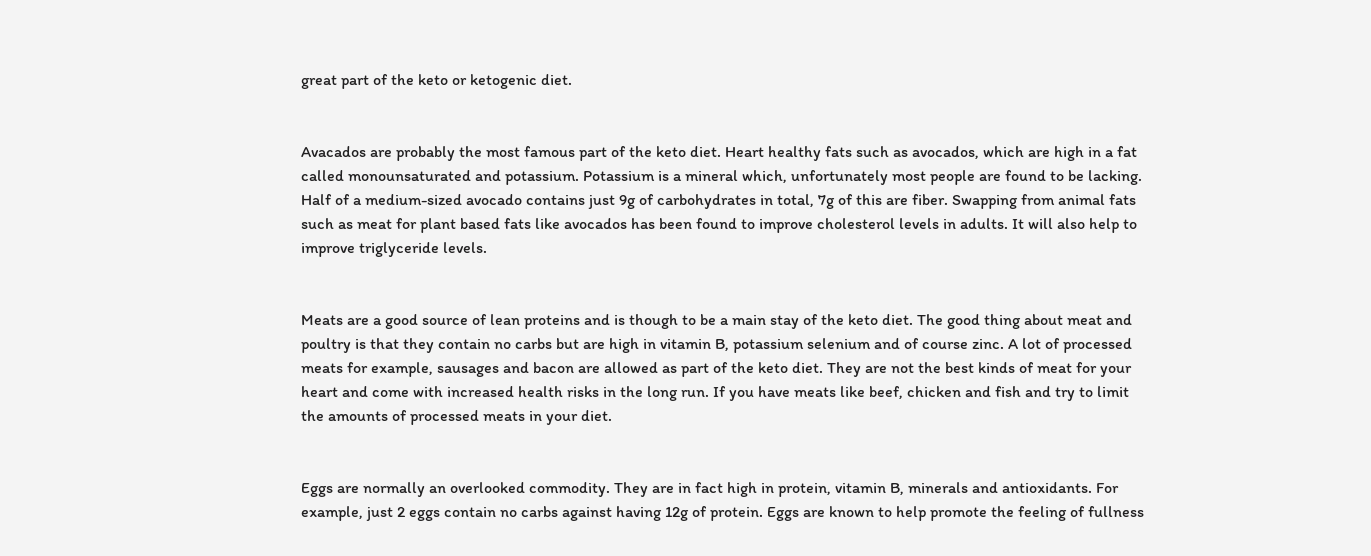great part of the keto or ketogenic diet.


Avacados are probably the most famous part of the keto diet. Heart healthy fats such as avocados, which are high in a fat called monounsaturated and potassium. Potassium is a mineral which, unfortunately most people are found to be lacking. Half of a medium-sized avocado contains just 9g of carbohydrates in total, 7g of this are fiber. Swapping from animal fats such as meat for plant based fats like avocados has been found to improve cholesterol levels in adults. It will also help to improve triglyceride levels.


Meats are a good source of lean proteins and is though to be a main stay of the keto diet. The good thing about meat and poultry is that they contain no carbs but are high in vitamin B, potassium selenium and of course zinc. A lot of processed meats for example, sausages and bacon are allowed as part of the keto diet. They are not the best kinds of meat for your heart and come with increased health risks in the long run. If you have meats like beef, chicken and fish and try to limit the amounts of processed meats in your diet.


Eggs are normally an overlooked commodity. They are in fact high in protein, vitamin B, minerals and antioxidants. For example, just 2 eggs contain no carbs against having 12g of protein. Eggs are known to help promote the feeling of fullness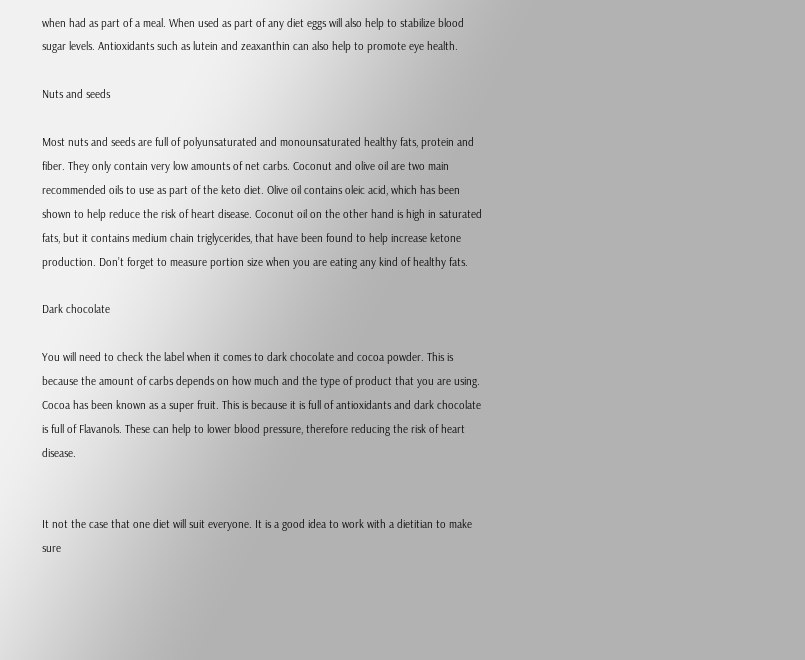when had as part of a meal. When used as part of any diet eggs will also help to stabilize blood sugar levels. Antioxidants such as lutein and zeaxanthin can also help to promote eye health.

Nuts and seeds

Most nuts and seeds are full of polyunsaturated and monounsaturated healthy fats, protein and fiber. They only contain very low amounts of net carbs. Coconut and olive oil are two main recommended oils to use as part of the keto diet. Olive oil contains oleic acid, which has been shown to help reduce the risk of heart disease. Coconut oil on the other hand is high in saturated fats, but it contains medium chain triglycerides, that have been found to help increase ketone production. Don’t forget to measure portion size when you are eating any kind of healthy fats.

Dark chocolate

You will need to check the label when it comes to dark chocolate and cocoa powder. This is because the amount of carbs depends on how much and the type of product that you are using. Cocoa has been known as a super fruit. This is because it is full of antioxidants and dark chocolate is full of Flavanols. These can help to lower blood pressure, therefore reducing the risk of heart disease.


It not the case that one diet will suit everyone. It is a good idea to work with a dietitian to make sure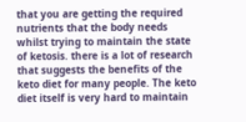that you are getting the required nutrients that the body needs whilst trying to maintain the state of ketosis. there is a lot of research that suggests the benefits of the keto diet for many people. The keto diet itself is very hard to maintain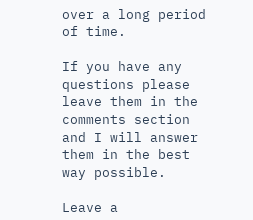over a long period of time.

If you have any questions please leave them in the comments section and I will answer them in the best way possible.

Leave a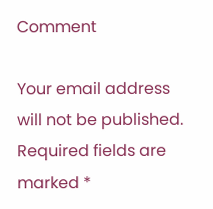Comment

Your email address will not be published. Required fields are marked *